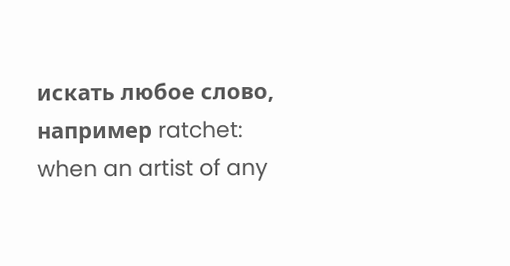искать любое слово, например ratchet:
when an artist of any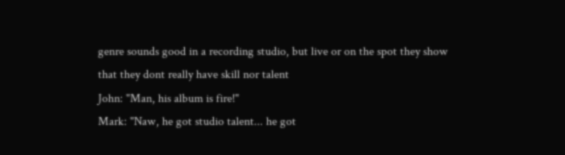genre sounds good in a recording studio, but live or on the spot they show that they dont really have skill nor talent
John: "Man, his album is fire!"
Mark: "Naw, he got studio talent... he got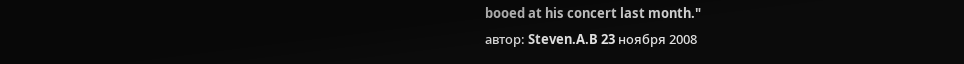booed at his concert last month."
автор: Steven.A.B 23 ноября 2008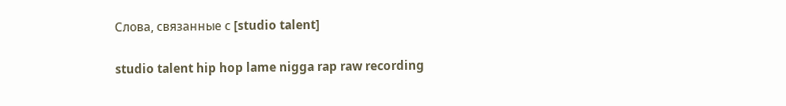Слова, связанные с [studio talent]

studio talent hip hop lame nigga rap raw recording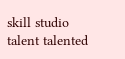skill studio talent talented